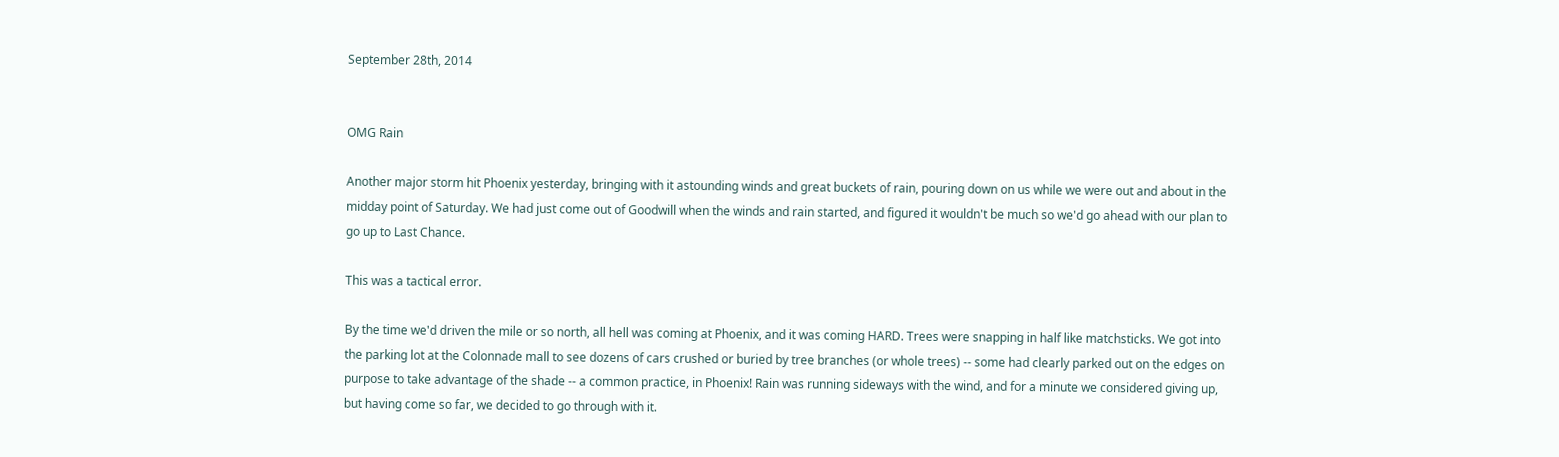September 28th, 2014


OMG Rain

Another major storm hit Phoenix yesterday, bringing with it astounding winds and great buckets of rain, pouring down on us while we were out and about in the midday point of Saturday. We had just come out of Goodwill when the winds and rain started, and figured it wouldn't be much so we'd go ahead with our plan to go up to Last Chance.

This was a tactical error.

By the time we'd driven the mile or so north, all hell was coming at Phoenix, and it was coming HARD. Trees were snapping in half like matchsticks. We got into the parking lot at the Colonnade mall to see dozens of cars crushed or buried by tree branches (or whole trees) -- some had clearly parked out on the edges on purpose to take advantage of the shade -- a common practice, in Phoenix! Rain was running sideways with the wind, and for a minute we considered giving up, but having come so far, we decided to go through with it.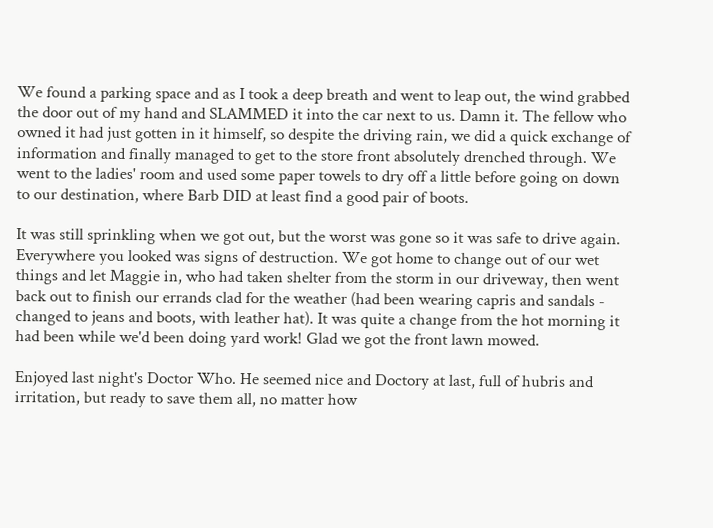We found a parking space and as I took a deep breath and went to leap out, the wind grabbed the door out of my hand and SLAMMED it into the car next to us. Damn it. The fellow who owned it had just gotten in it himself, so despite the driving rain, we did a quick exchange of information and finally managed to get to the store front absolutely drenched through. We went to the ladies' room and used some paper towels to dry off a little before going on down to our destination, where Barb DID at least find a good pair of boots.

It was still sprinkling when we got out, but the worst was gone so it was safe to drive again. Everywhere you looked was signs of destruction. We got home to change out of our wet things and let Maggie in, who had taken shelter from the storm in our driveway, then went back out to finish our errands clad for the weather (had been wearing capris and sandals - changed to jeans and boots, with leather hat). It was quite a change from the hot morning it had been while we'd been doing yard work! Glad we got the front lawn mowed.

Enjoyed last night's Doctor Who. He seemed nice and Doctory at last, full of hubris and irritation, but ready to save them all, no matter how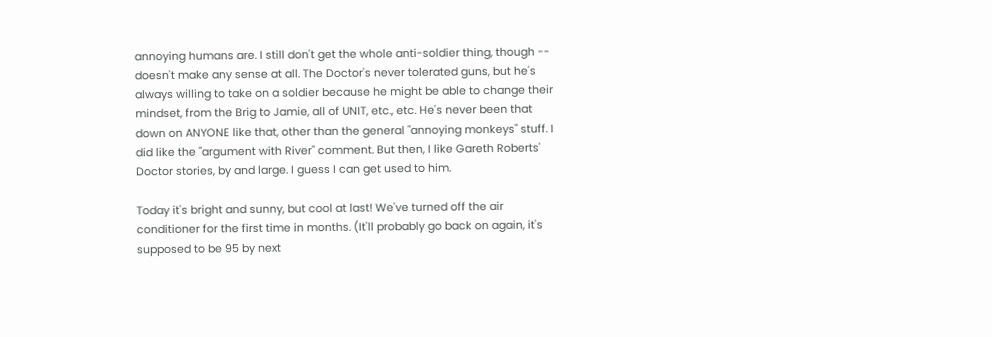annoying humans are. I still don't get the whole anti-soldier thing, though -- doesn't make any sense at all. The Doctor's never tolerated guns, but he's always willing to take on a soldier because he might be able to change their mindset, from the Brig to Jamie, all of UNIT, etc., etc. He's never been that down on ANYONE like that, other than the general "annoying monkeys" stuff. I did like the "argument with River" comment. But then, I like Gareth Roberts' Doctor stories, by and large. I guess I can get used to him.

Today it's bright and sunny, but cool at last! We've turned off the air conditioner for the first time in months. (It'll probably go back on again, it's supposed to be 95 by next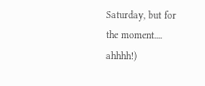Saturday, but for the moment.... ahhhh!)